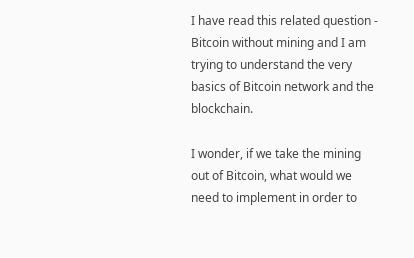I have read this related question - Bitcoin without mining and I am trying to understand the very basics of Bitcoin network and the blockchain.

I wonder, if we take the mining out of Bitcoin, what would we need to implement in order to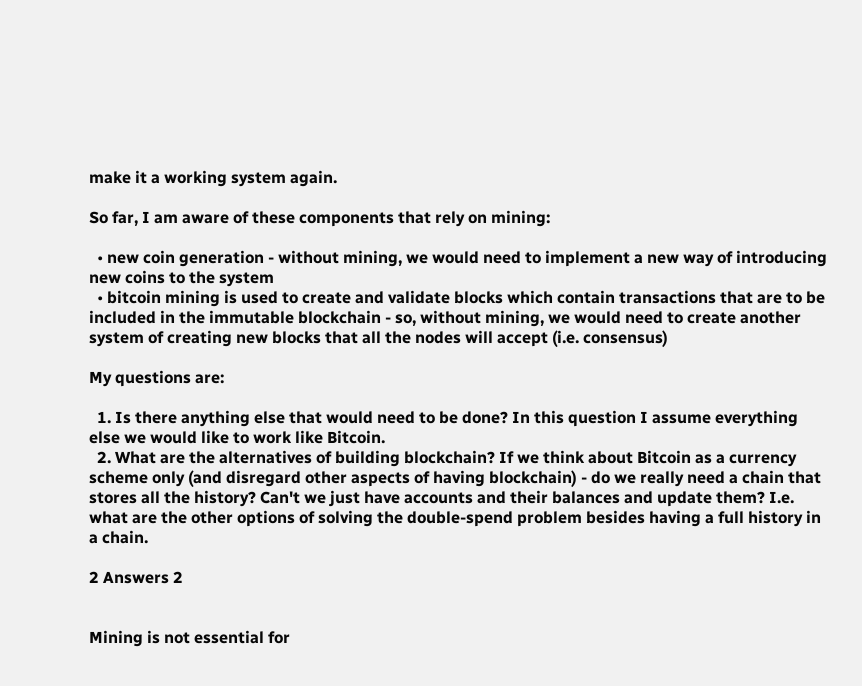make it a working system again.

So far, I am aware of these components that rely on mining:

  • new coin generation - without mining, we would need to implement a new way of introducing new coins to the system
  • bitcoin mining is used to create and validate blocks which contain transactions that are to be included in the immutable blockchain - so, without mining, we would need to create another system of creating new blocks that all the nodes will accept (i.e. consensus)

My questions are:

  1. Is there anything else that would need to be done? In this question I assume everything else we would like to work like Bitcoin.
  2. What are the alternatives of building blockchain? If we think about Bitcoin as a currency scheme only (and disregard other aspects of having blockchain) - do we really need a chain that stores all the history? Can't we just have accounts and their balances and update them? I.e. what are the other options of solving the double-spend problem besides having a full history in a chain.

2 Answers 2


Mining is not essential for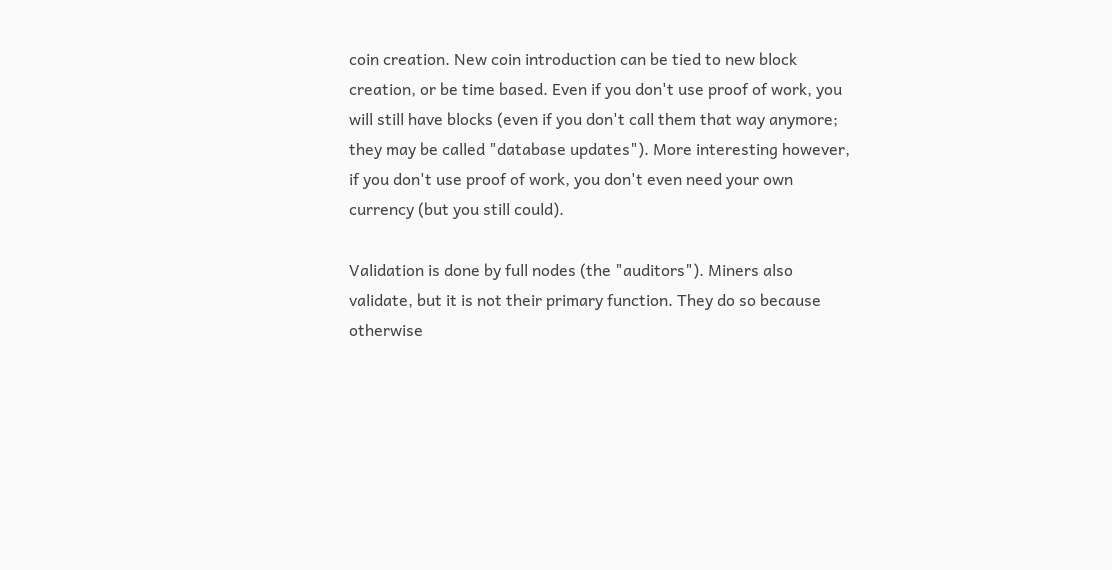coin creation. New coin introduction can be tied to new block creation, or be time based. Even if you don't use proof of work, you will still have blocks (even if you don't call them that way anymore; they may be called "database updates"). More interesting however, if you don't use proof of work, you don't even need your own currency (but you still could).

Validation is done by full nodes (the "auditors"). Miners also validate, but it is not their primary function. They do so because otherwise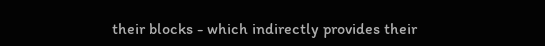their blocks - which indirectly provides their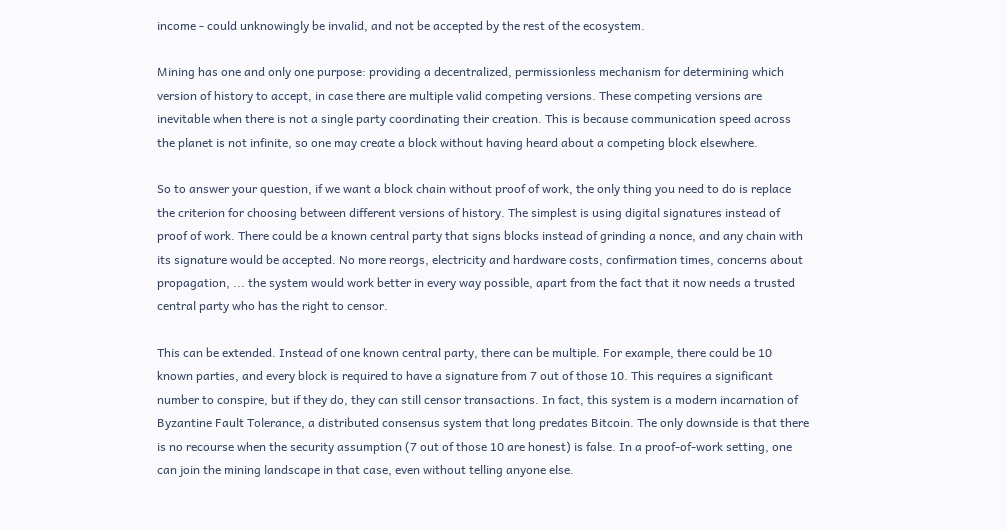income - could unknowingly be invalid, and not be accepted by the rest of the ecosystem.

Mining has one and only one purpose: providing a decentralized, permissionless mechanism for determining which version of history to accept, in case there are multiple valid competing versions. These competing versions are inevitable when there is not a single party coordinating their creation. This is because communication speed across the planet is not infinite, so one may create a block without having heard about a competing block elsewhere.

So to answer your question, if we want a block chain without proof of work, the only thing you need to do is replace the criterion for choosing between different versions of history. The simplest is using digital signatures instead of proof of work. There could be a known central party that signs blocks instead of grinding a nonce, and any chain with its signature would be accepted. No more reorgs, electricity and hardware costs, confirmation times, concerns about propagation, ... the system would work better in every way possible, apart from the fact that it now needs a trusted central party who has the right to censor.

This can be extended. Instead of one known central party, there can be multiple. For example, there could be 10 known parties, and every block is required to have a signature from 7 out of those 10. This requires a significant number to conspire, but if they do, they can still censor transactions. In fact, this system is a modern incarnation of Byzantine Fault Tolerance, a distributed consensus system that long predates Bitcoin. The only downside is that there is no recourse when the security assumption (7 out of those 10 are honest) is false. In a proof-of-work setting, one can join the mining landscape in that case, even without telling anyone else.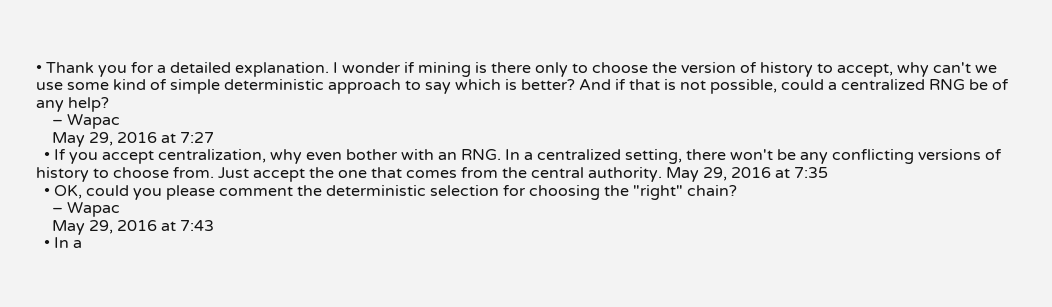• Thank you for a detailed explanation. I wonder if mining is there only to choose the version of history to accept, why can't we use some kind of simple deterministic approach to say which is better? And if that is not possible, could a centralized RNG be of any help?
    – Wapac
    May 29, 2016 at 7:27
  • If you accept centralization, why even bother with an RNG. In a centralized setting, there won't be any conflicting versions of history to choose from. Just accept the one that comes from the central authority. May 29, 2016 at 7:35
  • OK, could you please comment the deterministic selection for choosing the "right" chain?
    – Wapac
    May 29, 2016 at 7:43
  • In a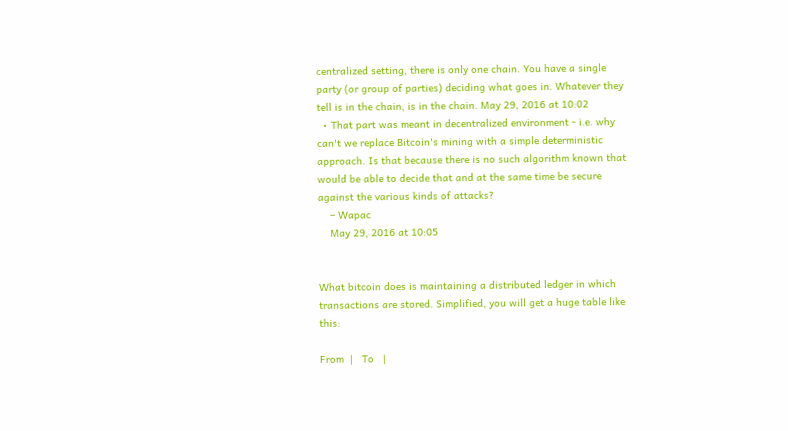centralized setting, there is only one chain. You have a single party (or group of parties) deciding what goes in. Whatever they tell is in the chain, is in the chain. May 29, 2016 at 10:02
  • That part was meant in decentralized environment - i.e. why can't we replace Bitcoin's mining with a simple deterministic approach. Is that because there is no such algorithm known that would be able to decide that and at the same time be secure against the various kinds of attacks?
    – Wapac
    May 29, 2016 at 10:05


What bitcoin does is maintaining a distributed ledger in which transactions are stored. Simplified, you will get a huge table like this:

From  |   To   |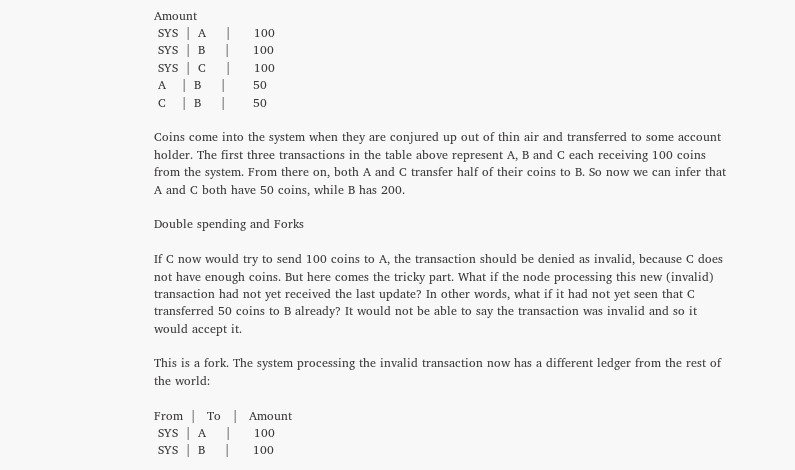Amount
 SYS  |  A     |      100
 SYS  |  B     |      100
 SYS  |  C     |      100
 A    |  B     |       50
 C    |  B     |       50

Coins come into the system when they are conjured up out of thin air and transferred to some account holder. The first three transactions in the table above represent A, B and C each receiving 100 coins from the system. From there on, both A and C transfer half of their coins to B. So now we can infer that A and C both have 50 coins, while B has 200.

Double spending and Forks

If C now would try to send 100 coins to A, the transaction should be denied as invalid, because C does not have enough coins. But here comes the tricky part. What if the node processing this new (invalid) transaction had not yet received the last update? In other words, what if it had not yet seen that C transferred 50 coins to B already? It would not be able to say the transaction was invalid and so it would accept it.

This is a fork. The system processing the invalid transaction now has a different ledger from the rest of the world:

From  |   To   |   Amount
 SYS  |  A     |      100
 SYS  |  B     |      100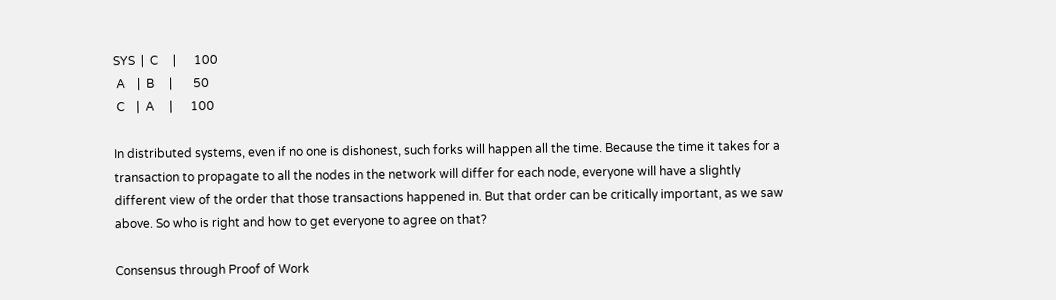SYS  |  C     |      100
 A    |  B     |       50
 C    |  A     |      100

In distributed systems, even if no one is dishonest, such forks will happen all the time. Because the time it takes for a transaction to propagate to all the nodes in the network will differ for each node, everyone will have a slightly different view of the order that those transactions happened in. But that order can be critically important, as we saw above. So who is right and how to get everyone to agree on that?

Consensus through Proof of Work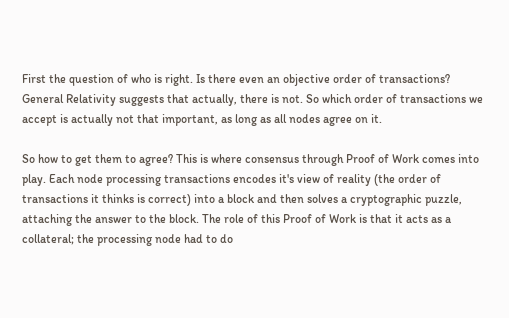First the question of who is right. Is there even an objective order of transactions? General Relativity suggests that actually, there is not. So which order of transactions we accept is actually not that important, as long as all nodes agree on it.

So how to get them to agree? This is where consensus through Proof of Work comes into play. Each node processing transactions encodes it's view of reality (the order of transactions it thinks is correct) into a block and then solves a cryptographic puzzle, attaching the answer to the block. The role of this Proof of Work is that it acts as a collateral; the processing node had to do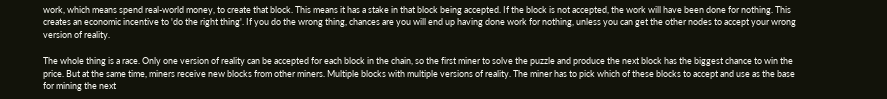work, which means spend real-world money, to create that block. This means it has a stake in that block being accepted. If the block is not accepted, the work will have been done for nothing. This creates an economic incentive to 'do the right thing'. If you do the wrong thing, chances are you will end up having done work for nothing, unless you can get the other nodes to accept your wrong version of reality.

The whole thing is a race. Only one version of reality can be accepted for each block in the chain, so the first miner to solve the puzzle and produce the next block has the biggest chance to win the price. But at the same time, miners receive new blocks from other miners. Multiple blocks with multiple versions of reality. The miner has to pick which of these blocks to accept and use as the base for mining the next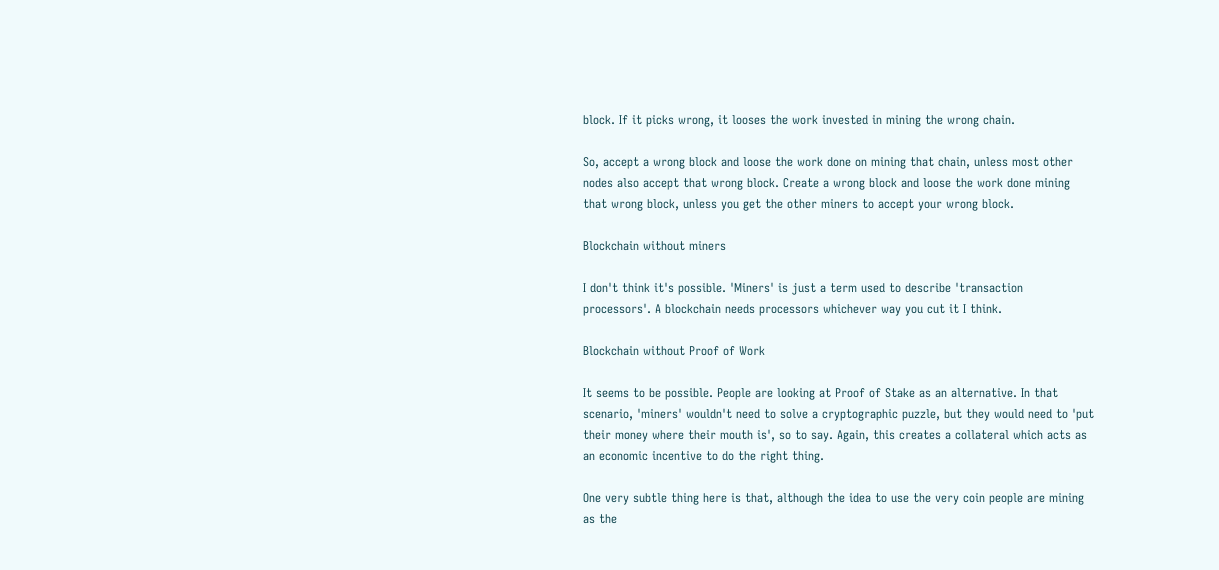block. If it picks wrong, it looses the work invested in mining the wrong chain.

So, accept a wrong block and loose the work done on mining that chain, unless most other nodes also accept that wrong block. Create a wrong block and loose the work done mining that wrong block, unless you get the other miners to accept your wrong block.

Blockchain without miners

I don't think it's possible. 'Miners' is just a term used to describe 'transaction processors'. A blockchain needs processors whichever way you cut it I think.

Blockchain without Proof of Work

It seems to be possible. People are looking at Proof of Stake as an alternative. In that scenario, 'miners' wouldn't need to solve a cryptographic puzzle, but they would need to 'put their money where their mouth is', so to say. Again, this creates a collateral which acts as an economic incentive to do the right thing.

One very subtle thing here is that, although the idea to use the very coin people are mining as the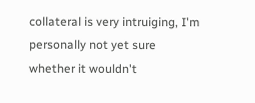collateral is very intruiging, I'm personally not yet sure whether it wouldn't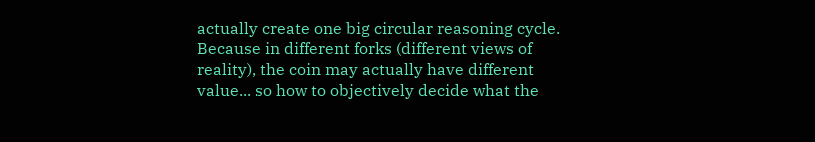actually create one big circular reasoning cycle. Because in different forks (different views of reality), the coin may actually have different value... so how to objectively decide what the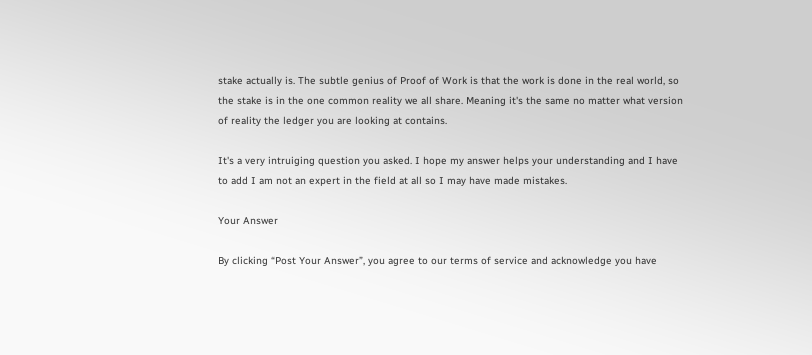stake actually is. The subtle genius of Proof of Work is that the work is done in the real world, so the stake is in the one common reality we all share. Meaning it's the same no matter what version of reality the ledger you are looking at contains.

It's a very intruiging question you asked. I hope my answer helps your understanding and I have to add I am not an expert in the field at all so I may have made mistakes.

Your Answer

By clicking “Post Your Answer”, you agree to our terms of service and acknowledge you have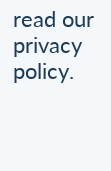read our privacy policy.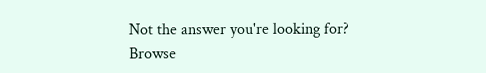Not the answer you're looking for? Browse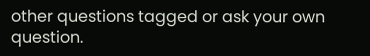other questions tagged or ask your own question.